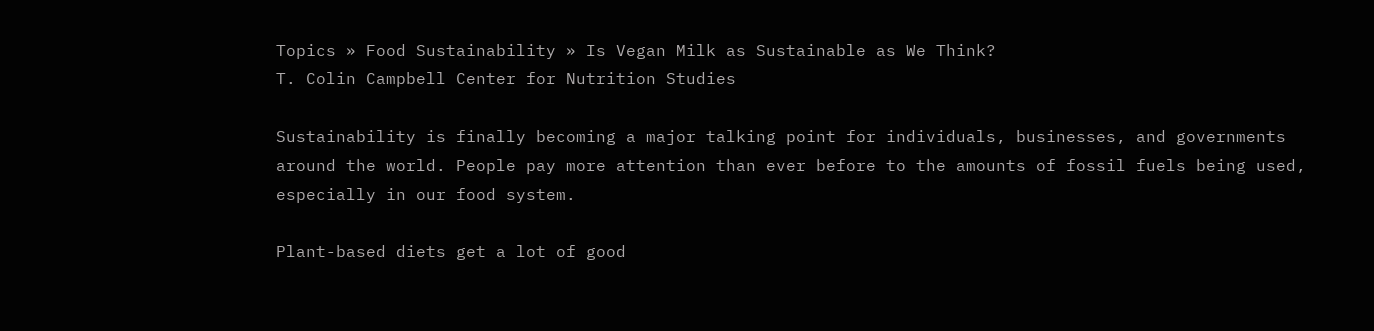Topics » Food Sustainability » Is Vegan Milk as Sustainable as We Think?
T. Colin Campbell Center for Nutrition Studies

Sustainability is finally becoming a major talking point for individuals, businesses, and governments around the world. People pay more attention than ever before to the amounts of fossil fuels being used, especially in our food system.

Plant-based diets get a lot of good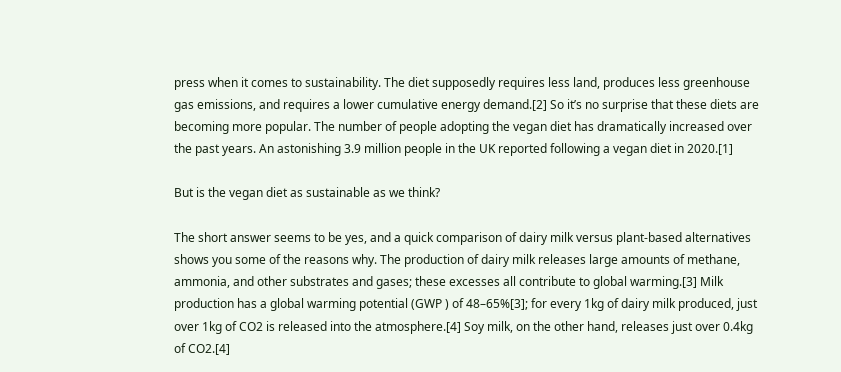press when it comes to sustainability. The diet supposedly requires less land, produces less greenhouse gas emissions, and requires a lower cumulative energy demand.[2] So it’s no surprise that these diets are becoming more popular. The number of people adopting the vegan diet has dramatically increased over the past years. An astonishing 3.9 million people in the UK reported following a vegan diet in 2020.[1]

But is the vegan diet as sustainable as we think?

The short answer seems to be yes, and a quick comparison of dairy milk versus plant-based alternatives shows you some of the reasons why. The production of dairy milk releases large amounts of methane, ammonia, and other substrates and gases; these excesses all contribute to global warming.[3] Milk production has a global warming potential (GWP ) of 48–65%[3]; for every 1kg of dairy milk produced, just over 1kg of CO2 is released into the atmosphere.[4] Soy milk, on the other hand, releases just over 0.4kg of CO2.[4]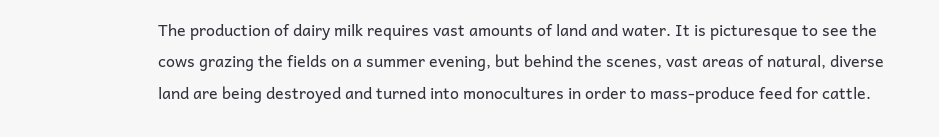The production of dairy milk requires vast amounts of land and water. It is picturesque to see the cows grazing the fields on a summer evening, but behind the scenes, vast areas of natural, diverse land are being destroyed and turned into monocultures in order to mass-produce feed for cattle.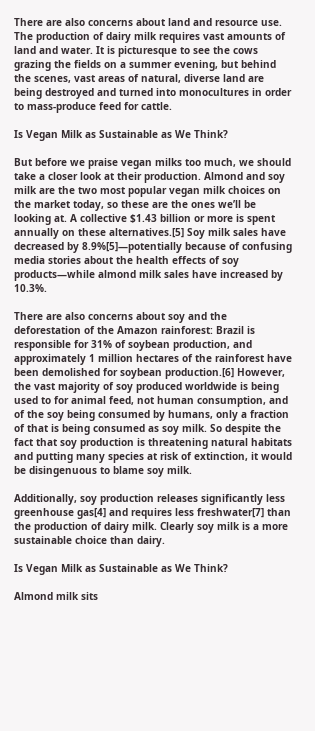There are also concerns about land and resource use. The production of dairy milk requires vast amounts of land and water. It is picturesque to see the cows grazing the fields on a summer evening, but behind the scenes, vast areas of natural, diverse land are being destroyed and turned into monocultures in order to mass-produce feed for cattle.

Is Vegan Milk as Sustainable as We Think?

But before we praise vegan milks too much, we should take a closer look at their production. Almond and soy milk are the two most popular vegan milk choices on the market today, so these are the ones we’ll be looking at. A collective $1.43 billion or more is spent annually on these alternatives.[5] Soy milk sales have decreased by 8.9%[5]—potentially because of confusing media stories about the health effects of soy products—while almond milk sales have increased by 10.3%.

There are also concerns about soy and the deforestation of the Amazon rainforest: Brazil is responsible for 31% of soybean production, and approximately 1 million hectares of the rainforest have been demolished for soybean production.[6] However, the vast majority of soy produced worldwide is being used to for animal feed, not human consumption, and of the soy being consumed by humans, only a fraction of that is being consumed as soy milk. So despite the fact that soy production is threatening natural habitats and putting many species at risk of extinction, it would be disingenuous to blame soy milk.

Additionally, soy production releases significantly less greenhouse gas[4] and requires less freshwater[7] than the production of dairy milk. Clearly soy milk is a more sustainable choice than dairy.

Is Vegan Milk as Sustainable as We Think?

Almond milk sits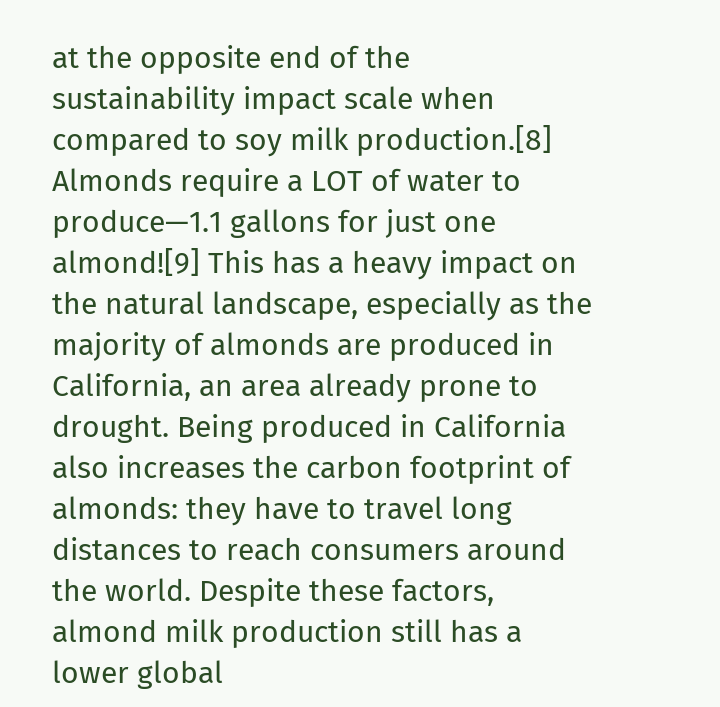at the opposite end of the sustainability impact scale when compared to soy milk production.[8] Almonds require a LOT of water to produce—1.1 gallons for just one almond![9] This has a heavy impact on the natural landscape, especially as the majority of almonds are produced in California, an area already prone to drought. Being produced in California also increases the carbon footprint of almonds: they have to travel long distances to reach consumers around the world. Despite these factors, almond milk production still has a lower global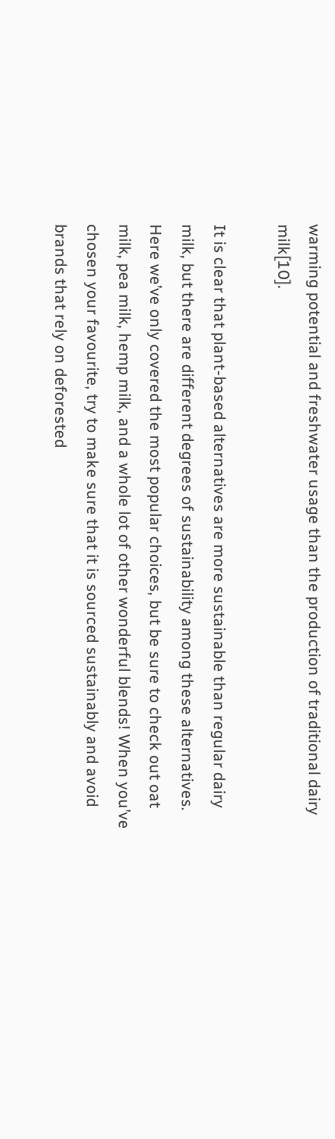warming potential and freshwater usage than the production of traditional dairy milk[10].

It is clear that plant-based alternatives are more sustainable than regular dairy milk, but there are different degrees of sustainability among these alternatives. Here we’ve only covered the most popular choices, but be sure to check out oat milk, pea milk, hemp milk, and a whole lot of other wonderful blends! When you’ve chosen your favourite, try to make sure that it is sourced sustainably and avoid brands that rely on deforested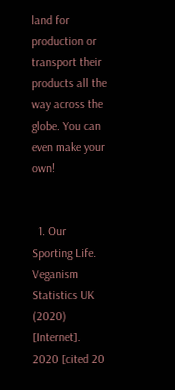land for production or transport their products all the way across the globe. You can even make your own!


  1. Our Sporting Life. Veganism Statistics UK (2020) [Internet]. 2020 [cited 20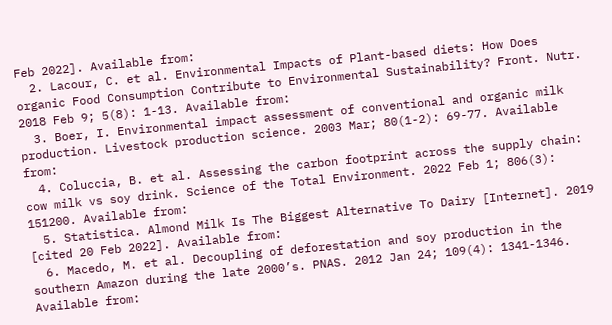Feb 2022]. Available from:
  2. Lacour, C. et al. Environmental Impacts of Plant-based diets: How Does organic Food Consumption Contribute to Environmental Sustainability? Front. Nutr. 2018 Feb 9; 5(8): 1-13. Available from:
  3. Boer, I. Environmental impact assessment of conventional and organic milk production. Livestock production science. 2003 Mar; 80(1-2): 69-77. Available from:
  4. Coluccia, B. et al. Assessing the carbon footprint across the supply chain: cow milk vs soy drink. Science of the Total Environment. 2022 Feb 1; 806(3): 151200. Available from:
  5. Statistica. Almond Milk Is The Biggest Alternative To Dairy [Internet]. 2019 [cited 20 Feb 2022]. Available from:
  6. Macedo, M. et al. Decoupling of deforestation and soy production in the southern Amazon during the late 2000’s. PNAS. 2012 Jan 24; 109(4): 1341-1346. Available from: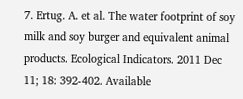7. Ertug. A. et al. The water footprint of soy milk and soy burger and equivalent animal products. Ecological Indicators. 2011 Dec 11; 18: 392-402. Available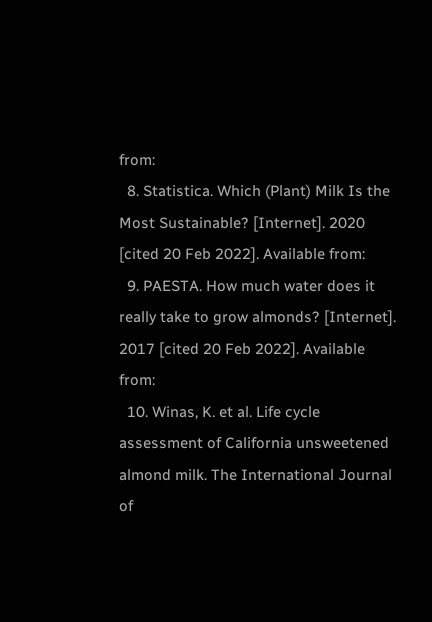from:
  8. Statistica. Which (Plant) Milk Is the Most Sustainable? [Internet]. 2020 [cited 20 Feb 2022]. Available from:
  9. PAESTA. How much water does it really take to grow almonds? [Internet]. 2017 [cited 20 Feb 2022]. Available from:
  10. Winas, K. et al. Life cycle assessment of California unsweetened almond milk. The International Journal of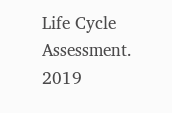Life Cycle Assessment. 2019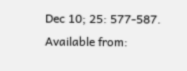Dec 10; 25: 577-587. Available from: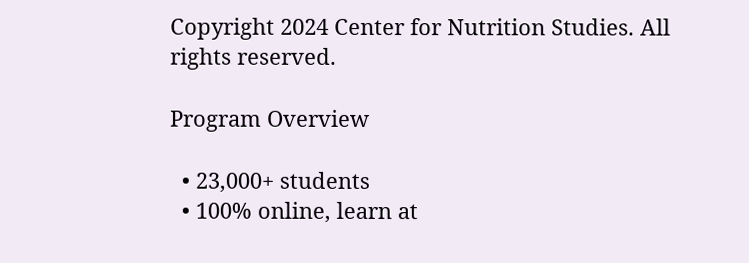Copyright 2024 Center for Nutrition Studies. All rights reserved.

Program Overview

  • 23,000+ students
  • 100% online, learn at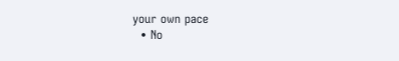your own pace
  • No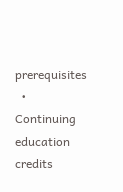prerequisites
  • Continuing education credits